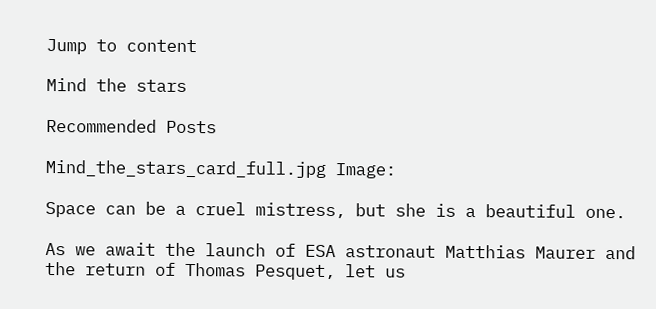Jump to content

Mind the stars

Recommended Posts

Mind_the_stars_card_full.jpg Image:

Space can be a cruel mistress, but she is a beautiful one.

As we await the launch of ESA astronaut Matthias Maurer and the return of Thomas Pesquet, let us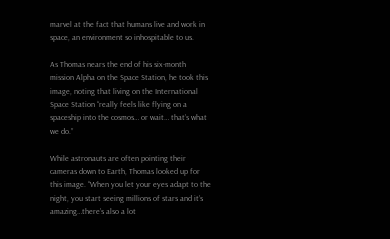marvel at the fact that humans live and work in space, an environment so inhospitable to us.

As Thomas nears the end of his six-month mission Alpha on the Space Station, he took this image, noting that living on the International Space Station “really feels like flying on a spaceship into the cosmos… or wait… that’s what we do.”

While astronauts are often pointing their cameras down to Earth, Thomas looked up for this image. “When you let your eyes adapt to the night, you start seeing millions of stars and it’s amazing…there’s also a lot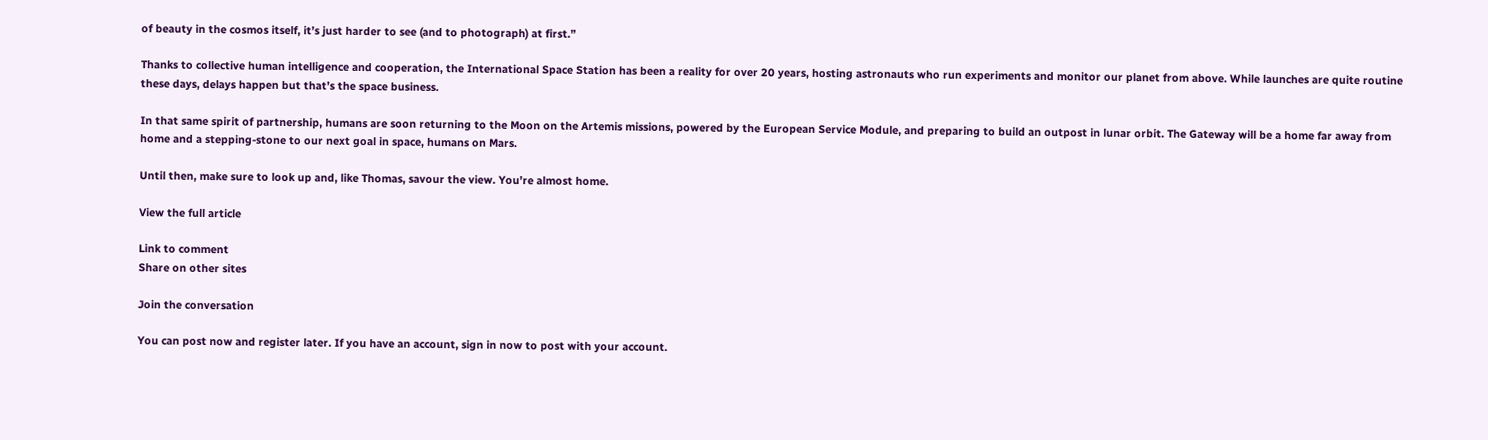of beauty in the cosmos itself, it’s just harder to see (and to photograph) at first.”

Thanks to collective human intelligence and cooperation, the International Space Station has been a reality for over 20 years, hosting astronauts who run experiments and monitor our planet from above. While launches are quite routine these days, delays happen but that’s the space business.

In that same spirit of partnership, humans are soon returning to the Moon on the Artemis missions, powered by the European Service Module, and preparing to build an outpost in lunar orbit. The Gateway will be a home far away from home and a stepping-stone to our next goal in space, humans on Mars.

Until then, make sure to look up and, like Thomas, savour the view. You’re almost home.

View the full article

Link to comment
Share on other sites

Join the conversation

You can post now and register later. If you have an account, sign in now to post with your account.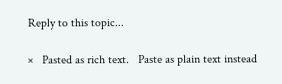Reply to this topic...

×   Pasted as rich text.   Paste as plain text instead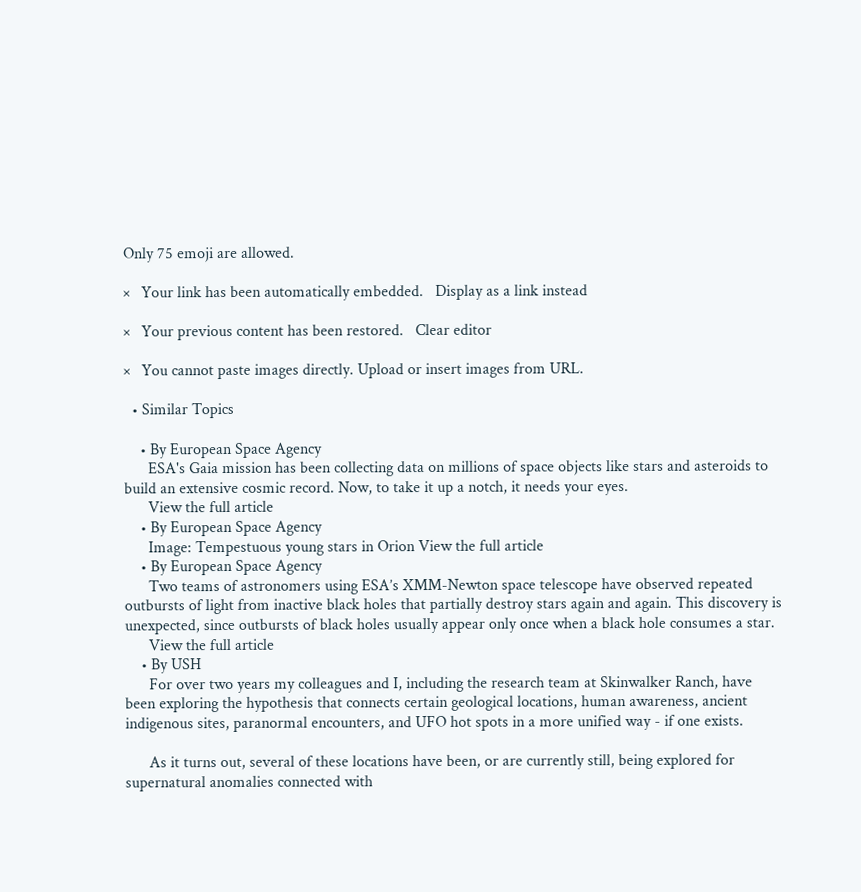Only 75 emoji are allowed.

×   Your link has been automatically embedded.   Display as a link instead

×   Your previous content has been restored.   Clear editor

×   You cannot paste images directly. Upload or insert images from URL.

  • Similar Topics

    • By European Space Agency
      ESA's Gaia mission has been collecting data on millions of space objects like stars and asteroids to build an extensive cosmic record. Now, to take it up a notch, it needs your eyes.
      View the full article
    • By European Space Agency
      Image: Tempestuous young stars in Orion View the full article
    • By European Space Agency
      Two teams of astronomers using ESA’s XMM-Newton space telescope have observed repeated outbursts of light from inactive black holes that partially destroy stars again and again. This discovery is unexpected, since outbursts of black holes usually appear only once when a black hole consumes a star.
      View the full article
    • By USH
      For over two years my colleagues and I, including the research team at Skinwalker Ranch, have been exploring the hypothesis that connects certain geological locations, human awareness, ancient indigenous sites, paranormal encounters, and UFO hot spots in a more unified way - if one exists.

      As it turns out, several of these locations have been, or are currently still, being explored for supernatural anomalies connected with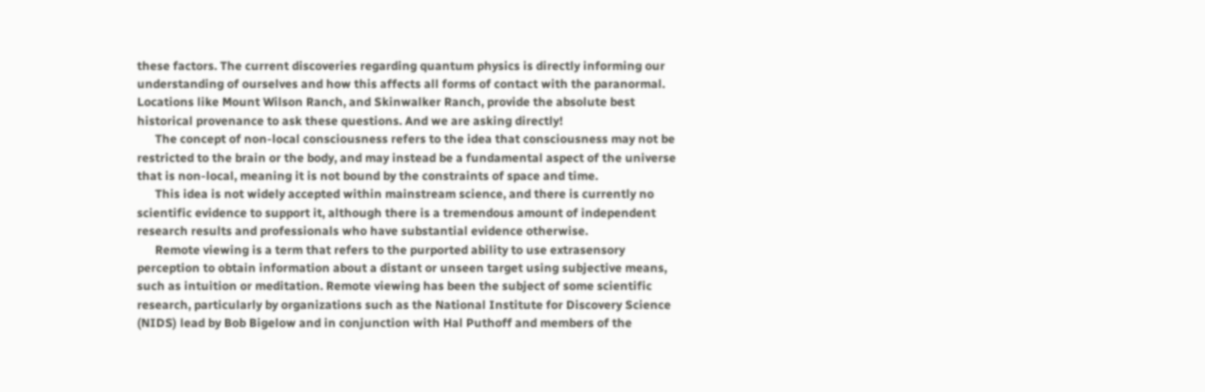these factors. The current discoveries regarding quantum physics is directly informing our understanding of ourselves and how this affects all forms of contact with the paranormal. Locations like Mount Wilson Ranch, and Skinwalker Ranch, provide the absolute best historical provenance to ask these questions. And we are asking directly!
      The concept of non-local consciousness refers to the idea that consciousness may not be restricted to the brain or the body, and may instead be a fundamental aspect of the universe that is non-local, meaning it is not bound by the constraints of space and time.
      This idea is not widely accepted within mainstream science, and there is currently no scientific evidence to support it, although there is a tremendous amount of independent research results and professionals who have substantial evidence otherwise.
      Remote viewing is a term that refers to the purported ability to use extrasensory perception to obtain information about a distant or unseen target using subjective means, such as intuition or meditation. Remote viewing has been the subject of some scientific research, particularly by organizations such as the National Institute for Discovery Science (NIDS) lead by Bob Bigelow and in conjunction with Hal Puthoff and members of the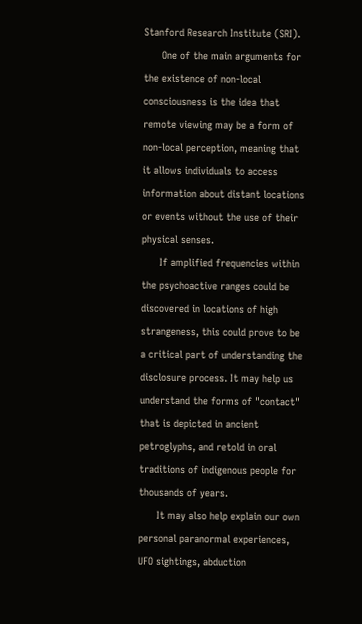Stanford Research Institute (SRI).
      One of the main arguments for the existence of non-local consciousness is the idea that remote viewing may be a form of non-local perception, meaning that it allows individuals to access information about distant locations or events without the use of their physical senses.
      If amplified frequencies within the psychoactive ranges could be discovered in locations of high strangeness, this could prove to be a critical part of understanding the disclosure process. It may help us understand the forms of "contact" that is depicted in ancient petroglyphs, and retold in oral traditions of indigenous people for thousands of years.
      It may also help explain our own personal paranormal experiences, UFO sightings, abduction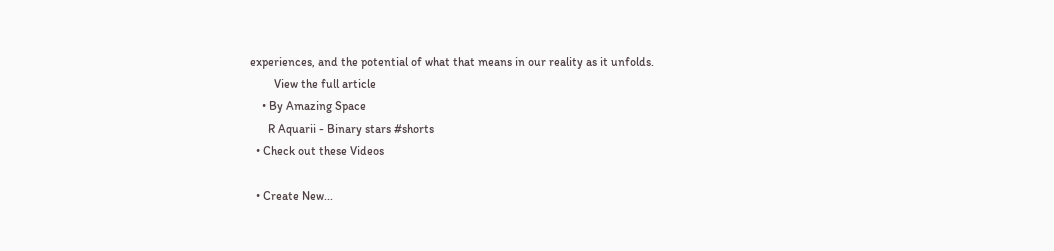experiences, and the potential of what that means in our reality as it unfolds.
        View the full article
    • By Amazing Space
      R Aquarii - Binary stars #shorts
  • Check out these Videos

  • Create New...